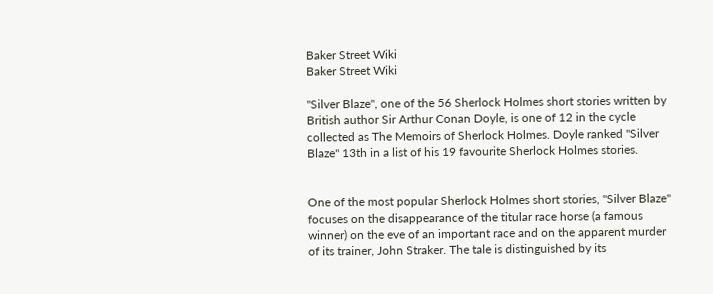Baker Street Wiki
Baker Street Wiki

"Silver Blaze", one of the 56 Sherlock Holmes short stories written by British author Sir Arthur Conan Doyle, is one of 12 in the cycle collected as The Memoirs of Sherlock Holmes. Doyle ranked "Silver Blaze" 13th in a list of his 19 favourite Sherlock Holmes stories.


One of the most popular Sherlock Holmes short stories, "Silver Blaze" focuses on the disappearance of the titular race horse (a famous winner) on the eve of an important race and on the apparent murder of its trainer, John Straker. The tale is distinguished by its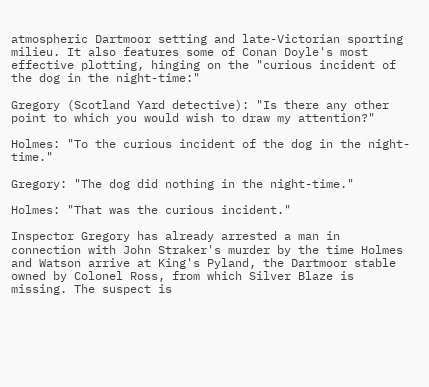atmospheric Dartmoor setting and late-Victorian sporting milieu. It also features some of Conan Doyle's most effective plotting, hinging on the "curious incident of the dog in the night-time:"

Gregory (Scotland Yard detective): "Is there any other point to which you would wish to draw my attention?"

Holmes: "To the curious incident of the dog in the night-time."

Gregory: "The dog did nothing in the night-time."

Holmes: "That was the curious incident."

Inspector Gregory has already arrested a man in connection with John Straker's murder by the time Holmes and Watson arrive at King's Pyland, the Dartmoor stable owned by Colonel Ross, from which Silver Blaze is missing. The suspect is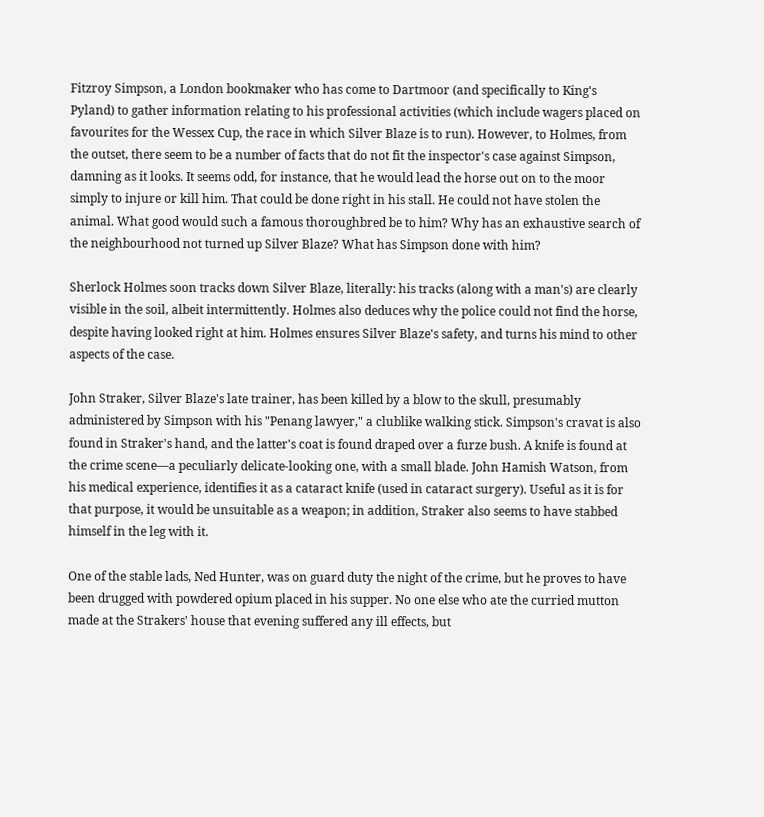Fitzroy Simpson, a London bookmaker who has come to Dartmoor (and specifically to King's Pyland) to gather information relating to his professional activities (which include wagers placed on favourites for the Wessex Cup, the race in which Silver Blaze is to run). However, to Holmes, from the outset, there seem to be a number of facts that do not fit the inspector's case against Simpson, damning as it looks. It seems odd, for instance, that he would lead the horse out on to the moor simply to injure or kill him. That could be done right in his stall. He could not have stolen the animal. What good would such a famous thoroughbred be to him? Why has an exhaustive search of the neighbourhood not turned up Silver Blaze? What has Simpson done with him?

Sherlock Holmes soon tracks down Silver Blaze, literally: his tracks (along with a man's) are clearly visible in the soil, albeit intermittently. Holmes also deduces why the police could not find the horse, despite having looked right at him. Holmes ensures Silver Blaze's safety, and turns his mind to other aspects of the case.

John Straker, Silver Blaze's late trainer, has been killed by a blow to the skull, presumably administered by Simpson with his "Penang lawyer," a clublike walking stick. Simpson's cravat is also found in Straker's hand, and the latter's coat is found draped over a furze bush. A knife is found at the crime scene—a peculiarly delicate-looking one, with a small blade. John Hamish Watson, from his medical experience, identifies it as a cataract knife (used in cataract surgery). Useful as it is for that purpose, it would be unsuitable as a weapon; in addition, Straker also seems to have stabbed himself in the leg with it.

One of the stable lads, Ned Hunter, was on guard duty the night of the crime, but he proves to have been drugged with powdered opium placed in his supper. No one else who ate the curried mutton made at the Strakers' house that evening suffered any ill effects, but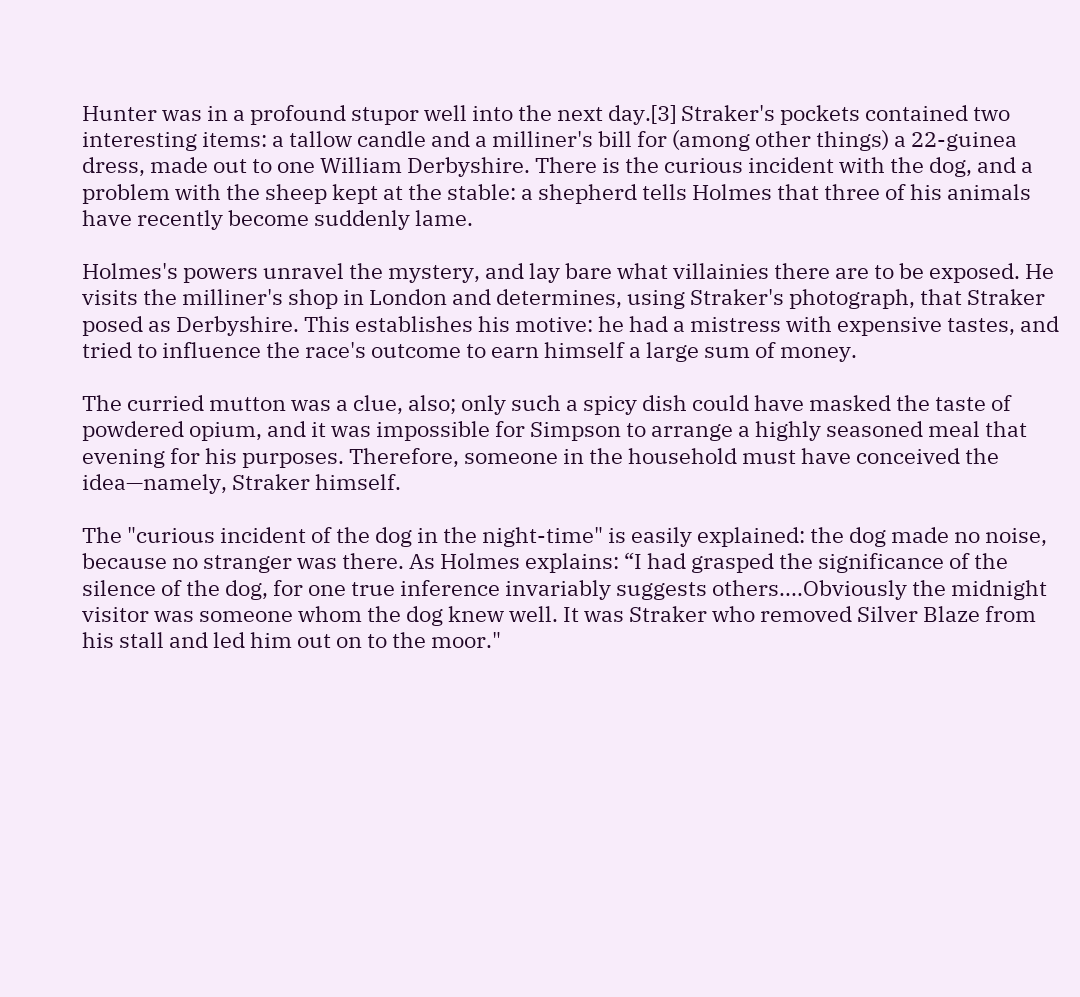Hunter was in a profound stupor well into the next day.[3] Straker's pockets contained two interesting items: a tallow candle and a milliner's bill for (among other things) a 22-guinea dress, made out to one William Derbyshire. There is the curious incident with the dog, and a problem with the sheep kept at the stable: a shepherd tells Holmes that three of his animals have recently become suddenly lame.

Holmes's powers unravel the mystery, and lay bare what villainies there are to be exposed. He visits the milliner's shop in London and determines, using Straker's photograph, that Straker posed as Derbyshire. This establishes his motive: he had a mistress with expensive tastes, and tried to influence the race's outcome to earn himself a large sum of money.

The curried mutton was a clue, also; only such a spicy dish could have masked the taste of powdered opium, and it was impossible for Simpson to arrange a highly seasoned meal that evening for his purposes. Therefore, someone in the household must have conceived the idea—namely, Straker himself.

The "curious incident of the dog in the night-time" is easily explained: the dog made no noise, because no stranger was there. As Holmes explains: “I had grasped the significance of the silence of the dog, for one true inference invariably suggests others....Obviously the midnight visitor was someone whom the dog knew well. It was Straker who removed Silver Blaze from his stall and led him out on to the moor."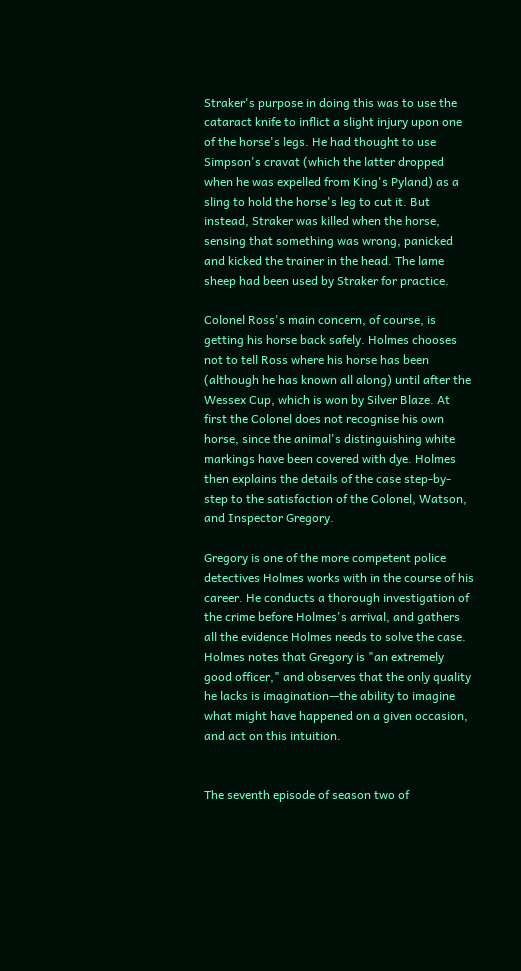Straker's purpose in doing this was to use the cataract knife to inflict a slight injury upon one of the horse's legs. He had thought to use Simpson's cravat (which the latter dropped when he was expelled from King's Pyland) as a sling to hold the horse's leg to cut it. But instead, Straker was killed when the horse, sensing that something was wrong, panicked and kicked the trainer in the head. The lame sheep had been used by Straker for practice.

Colonel Ross's main concern, of course, is getting his horse back safely. Holmes chooses not to tell Ross where his horse has been (although he has known all along) until after the Wessex Cup, which is won by Silver Blaze. At first the Colonel does not recognise his own horse, since the animal's distinguishing white markings have been covered with dye. Holmes then explains the details of the case step-by-step to the satisfaction of the Colonel, Watson, and Inspector Gregory.

Gregory is one of the more competent police detectives Holmes works with in the course of his career. He conducts a thorough investigation of the crime before Holmes's arrival, and gathers all the evidence Holmes needs to solve the case. Holmes notes that Gregory is "an extremely good officer," and observes that the only quality he lacks is imagination—the ability to imagine what might have happened on a given occasion, and act on this intuition.


The seventh episode of season two of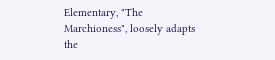Elementary, "The Marchioness", loosely adapts the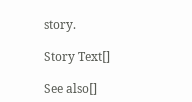story.

Story Text[]

See also[]